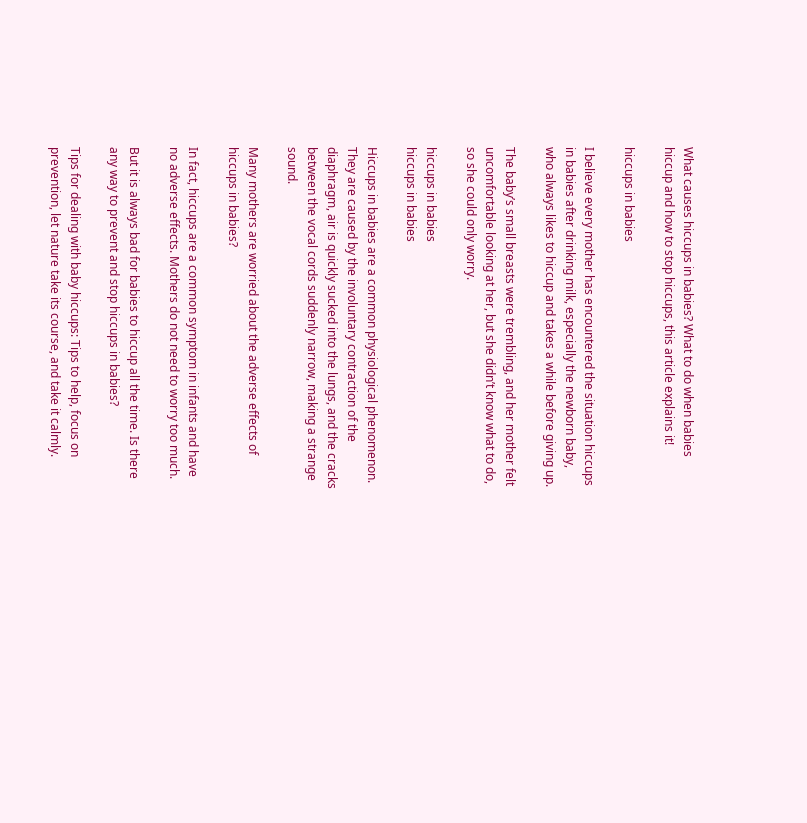What causes hiccups in babies? What to do when babies hiccup and how to stop hiccups, this article explains it!

hiccups in babies

I believe every mother has encountered the situation hiccups in babies after drinking milk, especially the newborn baby, who always likes to hiccup and takes a while before giving up.

The baby’s small breasts were trembling, and her mother felt uncomfortable looking at her, but she didn’t know what to do, so she could only worry.

hiccups in babies
hiccups in babies

Hiccups in babies are a common physiological phenomenon. They are caused by the involuntary contraction of the diaphragm, air is quickly sucked into the lungs, and the cracks between the vocal cords suddenly narrow, making a strange sound.

Many mothers are worried about the adverse effects of hiccups in babies?

In fact, hiccups are a common symptom in infants and have no adverse effects. Mothers do not need to worry too much.

But it is always bad for babies to hiccup all the time. Is there any way to prevent and stop hiccups in babies?

Tips for dealing with baby hiccups: Tips to help, focus on prevention, let nature take its course, and take it calmly.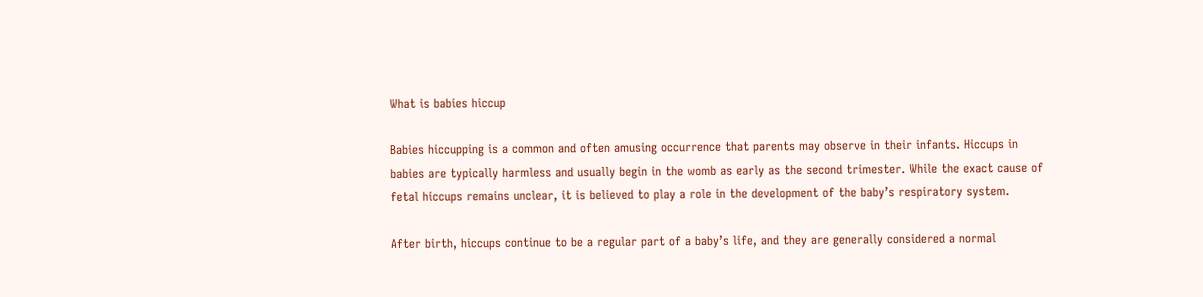What is babies hiccup

Babies hiccupping is a common and often amusing occurrence that parents may observe in their infants. Hiccups in babies are typically harmless and usually begin in the womb as early as the second trimester. While the exact cause of fetal hiccups remains unclear, it is believed to play a role in the development of the baby’s respiratory system.

After birth, hiccups continue to be a regular part of a baby’s life, and they are generally considered a normal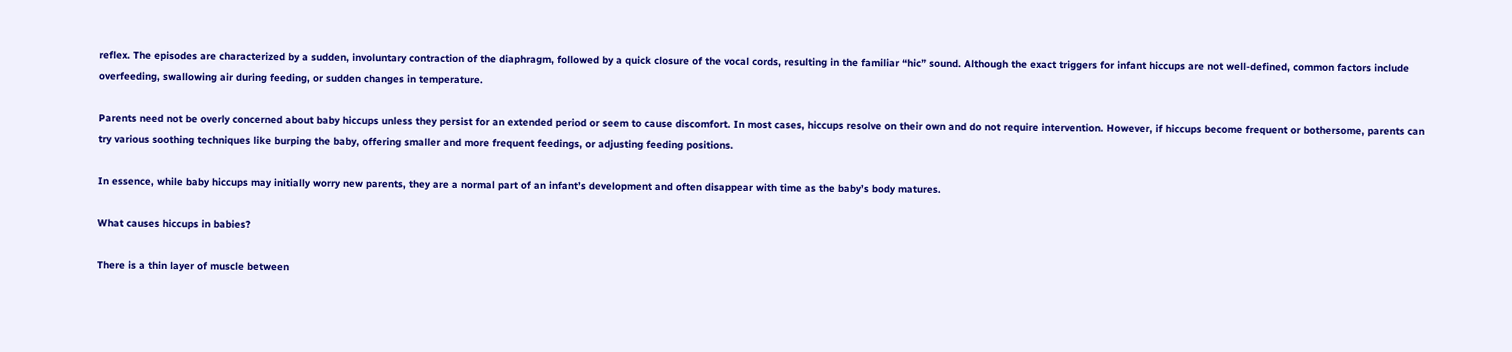reflex. The episodes are characterized by a sudden, involuntary contraction of the diaphragm, followed by a quick closure of the vocal cords, resulting in the familiar “hic” sound. Although the exact triggers for infant hiccups are not well-defined, common factors include overfeeding, swallowing air during feeding, or sudden changes in temperature.

Parents need not be overly concerned about baby hiccups unless they persist for an extended period or seem to cause discomfort. In most cases, hiccups resolve on their own and do not require intervention. However, if hiccups become frequent or bothersome, parents can try various soothing techniques like burping the baby, offering smaller and more frequent feedings, or adjusting feeding positions.

In essence, while baby hiccups may initially worry new parents, they are a normal part of an infant’s development and often disappear with time as the baby’s body matures.

What causes hiccups in babies?

There is a thin layer of muscle between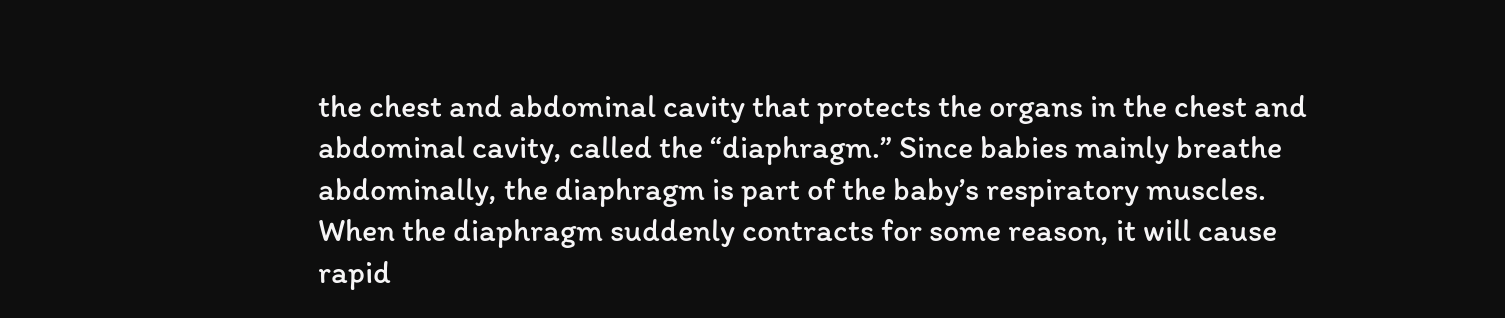the chest and abdominal cavity that protects the organs in the chest and abdominal cavity, called the “diaphragm.” Since babies mainly breathe abdominally, the diaphragm is part of the baby’s respiratory muscles. When the diaphragm suddenly contracts for some reason, it will cause rapid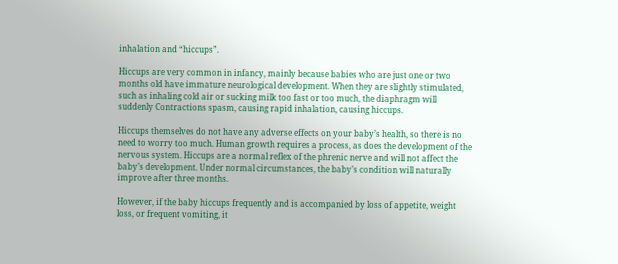inhalation and “hiccups”.

Hiccups are very common in infancy, mainly because babies who are just one or two months old have immature neurological development. When they are slightly stimulated, such as inhaling cold air or sucking milk too fast or too much, the diaphragm will suddenly Contractions spasm, causing rapid inhalation, causing hiccups.

Hiccups themselves do not have any adverse effects on your baby’s health, so there is no need to worry too much. Human growth requires a process, as does the development of the nervous system. Hiccups are a normal reflex of the phrenic nerve and will not affect the baby’s development. Under normal circumstances, the baby’s condition will naturally improve after three months.

However, if the baby hiccups frequently and is accompanied by loss of appetite, weight loss, or frequent vomiting, it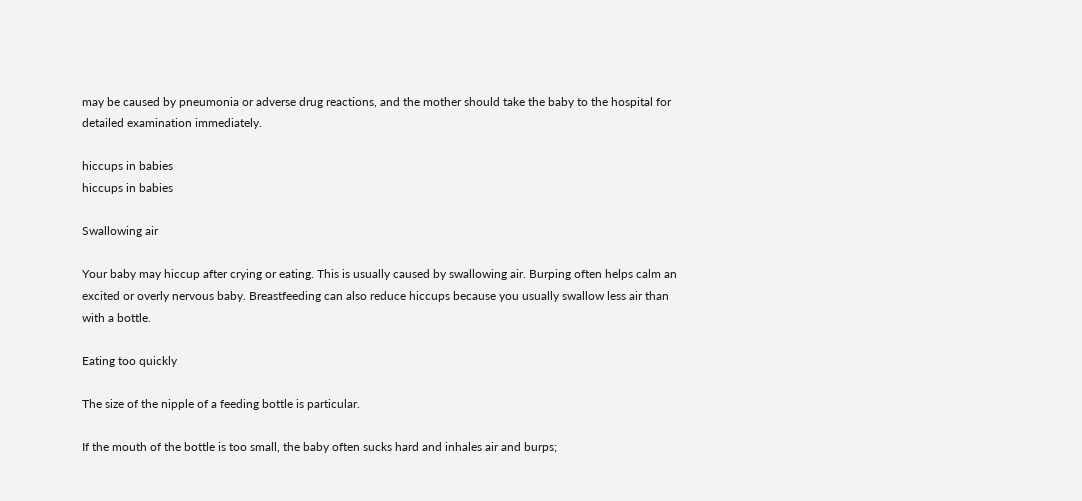may be caused by pneumonia or adverse drug reactions, and the mother should take the baby to the hospital for detailed examination immediately.

hiccups in babies
hiccups in babies

Swallowing air

Your baby may hiccup after crying or eating. This is usually caused by swallowing air. Burping often helps calm an excited or overly nervous baby. Breastfeeding can also reduce hiccups because you usually swallow less air than with a bottle.

Eating too quickly

The size of the nipple of a feeding bottle is particular.

If the mouth of the bottle is too small, the baby often sucks hard and inhales air and burps;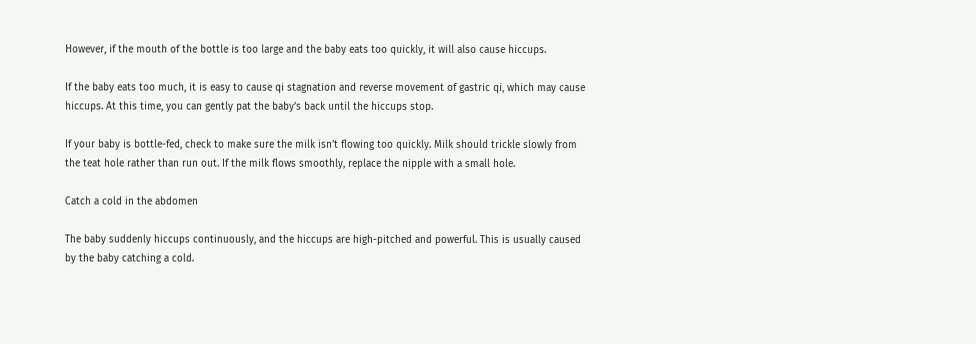However, if the mouth of the bottle is too large and the baby eats too quickly, it will also cause hiccups.

If the baby eats too much, it is easy to cause qi stagnation and reverse movement of gastric qi, which may cause hiccups. At this time, you can gently pat the baby’s back until the hiccups stop.

If your baby is bottle-fed, check to make sure the milk isn’t flowing too quickly. Milk should trickle slowly from the teat hole rather than run out. If the milk flows smoothly, replace the nipple with a small hole.

Catch a cold in the abdomen

The baby suddenly hiccups continuously, and the hiccups are high-pitched and powerful. This is usually caused by the baby catching a cold.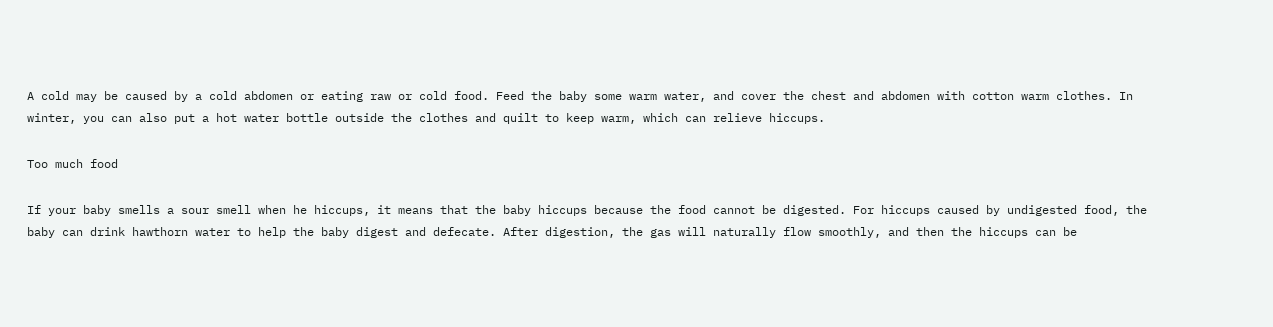A cold may be caused by a cold abdomen or eating raw or cold food. Feed the baby some warm water, and cover the chest and abdomen with cotton warm clothes. In winter, you can also put a hot water bottle outside the clothes and quilt to keep warm, which can relieve hiccups.

Too much food

If your baby smells a sour smell when he hiccups, it means that the baby hiccups because the food cannot be digested. For hiccups caused by undigested food, the baby can drink hawthorn water to help the baby digest and defecate. After digestion, the gas will naturally flow smoothly, and then the hiccups can be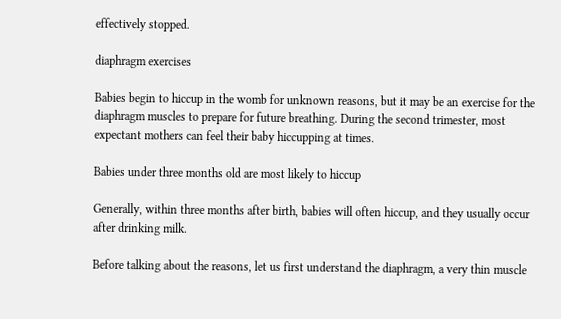effectively stopped.

diaphragm exercises

Babies begin to hiccup in the womb for unknown reasons, but it may be an exercise for the diaphragm muscles to prepare for future breathing. During the second trimester, most expectant mothers can feel their baby hiccupping at times.

Babies under three months old are most likely to hiccup

Generally, within three months after birth, babies will often hiccup, and they usually occur after drinking milk.

Before talking about the reasons, let us first understand the diaphragm, a very thin muscle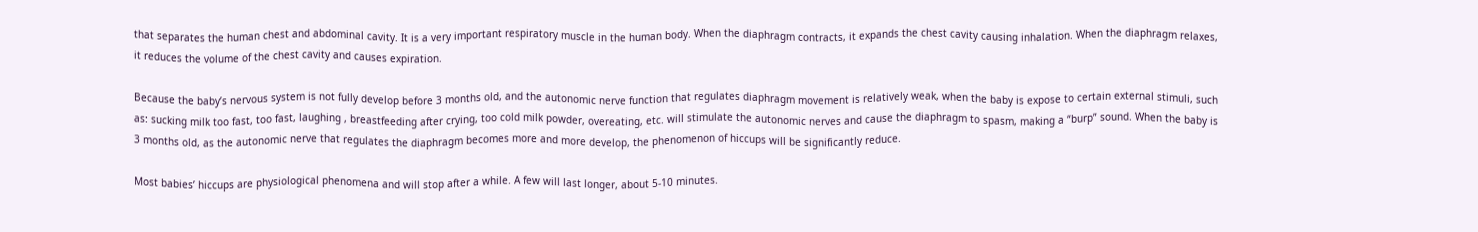that separates the human chest and abdominal cavity. It is a very important respiratory muscle in the human body. When the diaphragm contracts, it expands the chest cavity causing inhalation. When the diaphragm relaxes, it reduces the volume of the chest cavity and causes expiration.

Because the baby’s nervous system is not fully develop before 3 months old, and the autonomic nerve function that regulates diaphragm movement is relatively weak, when the baby is expose to certain external stimuli, such as: sucking milk too fast, too fast, laughing , breastfeeding after crying, too cold milk powder, overeating, etc. will stimulate the autonomic nerves and cause the diaphragm to spasm, making a “burp” sound. When the baby is 3 months old, as the autonomic nerve that regulates the diaphragm becomes more and more develop, the phenomenon of hiccups will be significantly reduce.

Most babies’ hiccups are physiological phenomena and will stop after a while. A few will last longer, about 5-10 minutes.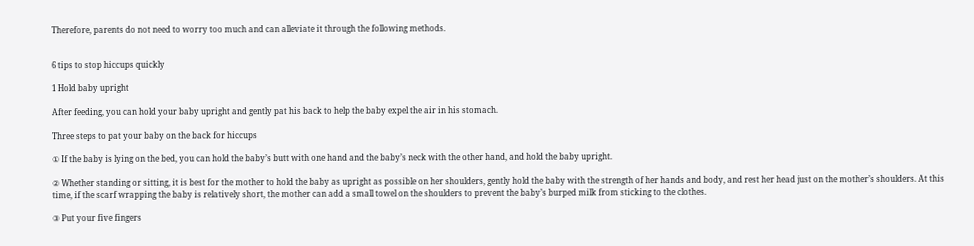Therefore, parents do not need to worry too much and can alleviate it through the following methods.


6 tips to stop hiccups quickly

1 Hold baby upright

After feeding, you can hold your baby upright and gently pat his back to help the baby expel the air in his stomach.

Three steps to pat your baby on the back for hiccups

① If the baby is lying on the bed, you can hold the baby’s butt with one hand and the baby’s neck with the other hand, and hold the baby upright.

② Whether standing or sitting, it is best for the mother to hold the baby as upright as possible on her shoulders, gently hold the baby with the strength of her hands and body, and rest her head just on the mother’s shoulders. At this time, if the scarf wrapping the baby is relatively short, the mother can add a small towel on the shoulders to prevent the baby’s burped milk from sticking to the clothes.

③ Put your five fingers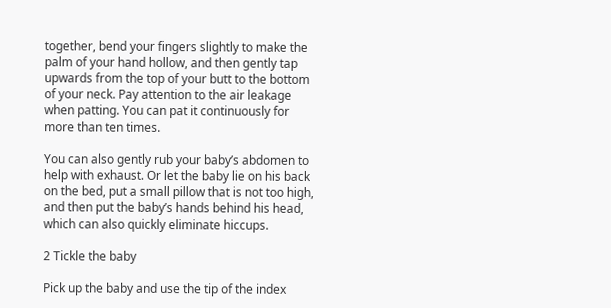together, bend your fingers slightly to make the palm of your hand hollow, and then gently tap upwards from the top of your butt to the bottom of your neck. Pay attention to the air leakage when patting. You can pat it continuously for more than ten times.

You can also gently rub your baby’s abdomen to help with exhaust. Or let the baby lie on his back on the bed, put a small pillow that is not too high, and then put the baby’s hands behind his head, which can also quickly eliminate hiccups.

2 Tickle the baby

Pick up the baby and use the tip of the index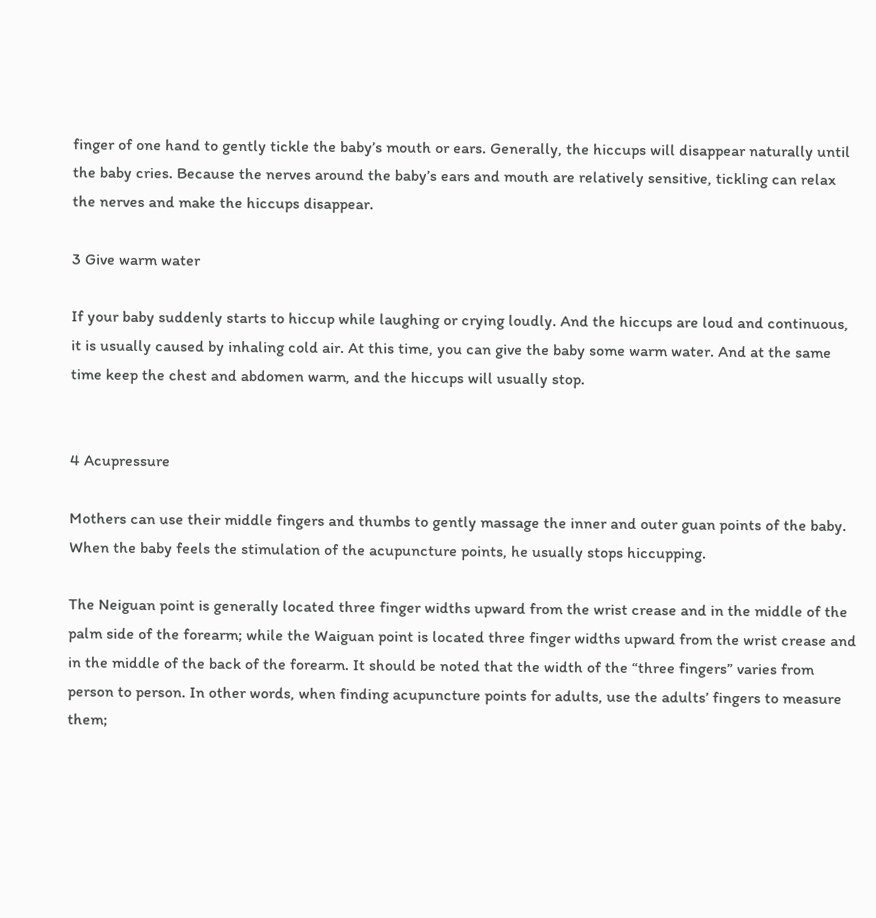finger of one hand to gently tickle the baby’s mouth or ears. Generally, the hiccups will disappear naturally until the baby cries. Because the nerves around the baby’s ears and mouth are relatively sensitive, tickling can relax the nerves and make the hiccups disappear.

3 Give warm water

If your baby suddenly starts to hiccup while laughing or crying loudly. And the hiccups are loud and continuous, it is usually caused by inhaling cold air. At this time, you can give the baby some warm water. And at the same time keep the chest and abdomen warm, and the hiccups will usually stop.


4 Acupressure

Mothers can use their middle fingers and thumbs to gently massage the inner and outer guan points of the baby. When the baby feels the stimulation of the acupuncture points, he usually stops hiccupping.

The Neiguan point is generally located three finger widths upward from the wrist crease and in the middle of the palm side of the forearm; while the Waiguan point is located three finger widths upward from the wrist crease and in the middle of the back of the forearm. It should be noted that the width of the “three fingers” varies from person to person. In other words, when finding acupuncture points for adults, use the adults’ fingers to measure them;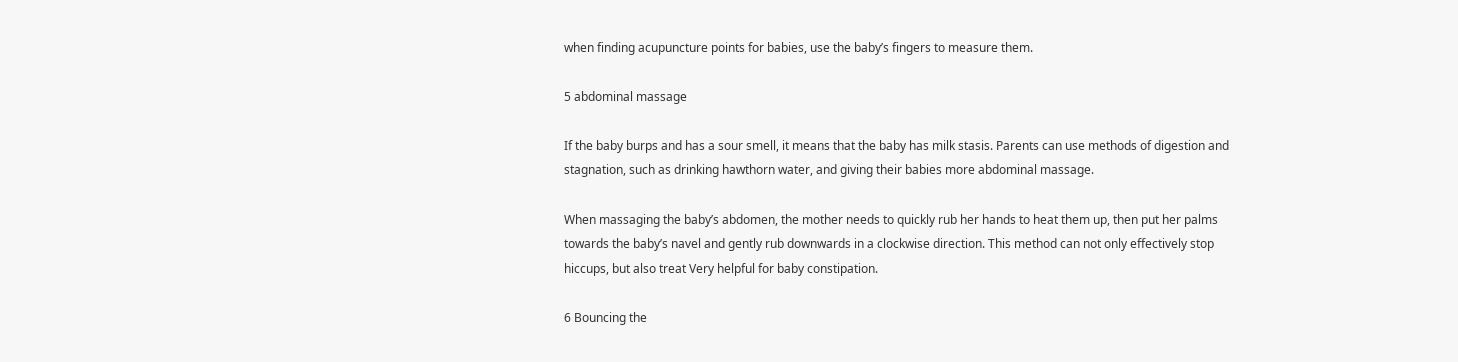when finding acupuncture points for babies, use the baby’s fingers to measure them.

5 abdominal massage

If the baby burps and has a sour smell, it means that the baby has milk stasis. Parents can use methods of digestion and stagnation, such as drinking hawthorn water, and giving their babies more abdominal massage.

When massaging the baby’s abdomen, the mother needs to quickly rub her hands to heat them up, then put her palms towards the baby’s navel and gently rub downwards in a clockwise direction. This method can not only effectively stop hiccups, but also treat Very helpful for baby constipation.

6 Bouncing the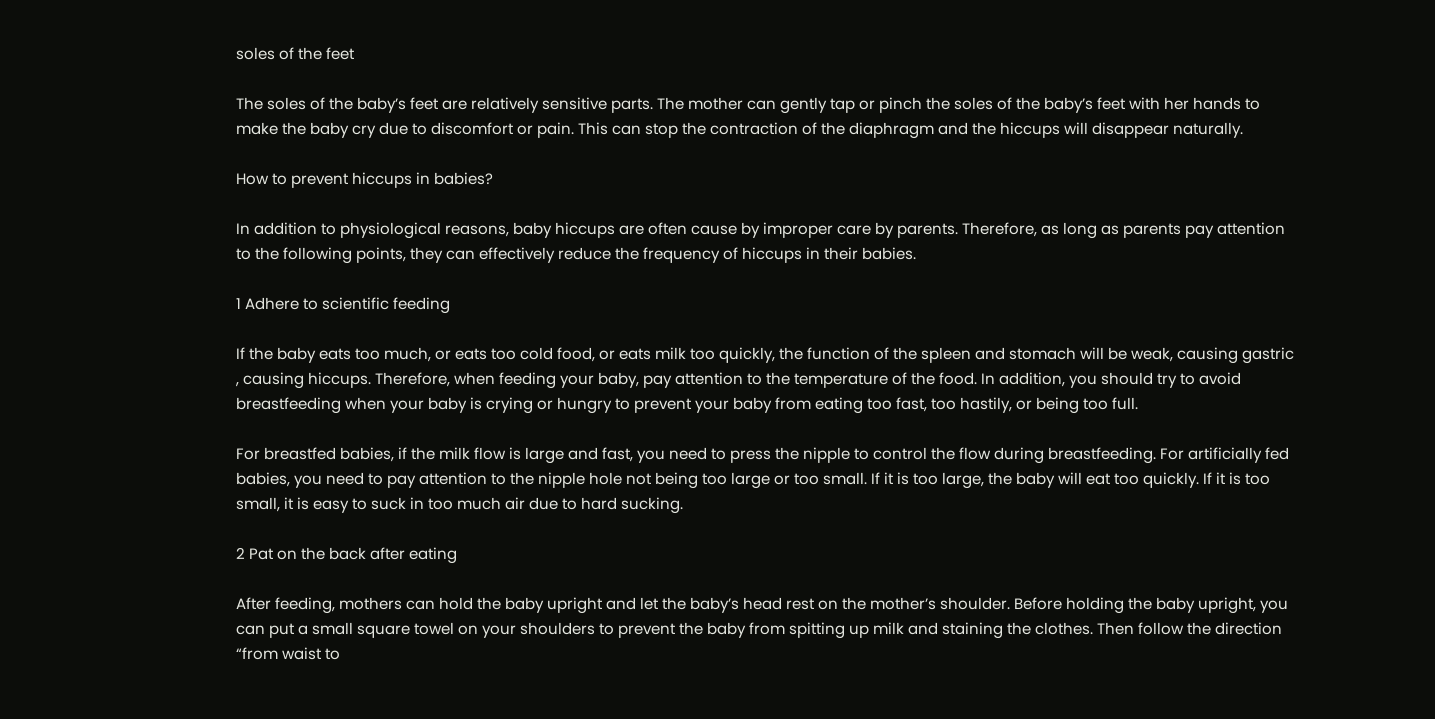soles of the feet

The soles of the baby’s feet are relatively sensitive parts. The mother can gently tap or pinch the soles of the baby’s feet with her hands to make the baby cry due to discomfort or pain. This can stop the contraction of the diaphragm and the hiccups will disappear naturally.

How to prevent hiccups in babies?

In addition to physiological reasons, baby hiccups are often cause by improper care by parents. Therefore, as long as parents pay attention to the following points, they can effectively reduce the frequency of hiccups in their babies.

1 Adhere to scientific feeding

If the baby eats too much, or eats too cold food, or eats milk too quickly, the function of the spleen and stomach will be weak, causing gastric , causing hiccups. Therefore, when feeding your baby, pay attention to the temperature of the food. In addition, you should try to avoid breastfeeding when your baby is crying or hungry to prevent your baby from eating too fast, too hastily, or being too full.

For breastfed babies, if the milk flow is large and fast, you need to press the nipple to control the flow during breastfeeding. For artificially fed babies, you need to pay attention to the nipple hole not being too large or too small. If it is too large, the baby will eat too quickly. If it is too small, it is easy to suck in too much air due to hard sucking.

2 Pat on the back after eating

After feeding, mothers can hold the baby upright and let the baby’s head rest on the mother’s shoulder. Before holding the baby upright, you can put a small square towel on your shoulders to prevent the baby from spitting up milk and staining the clothes. Then follow the direction “from waist to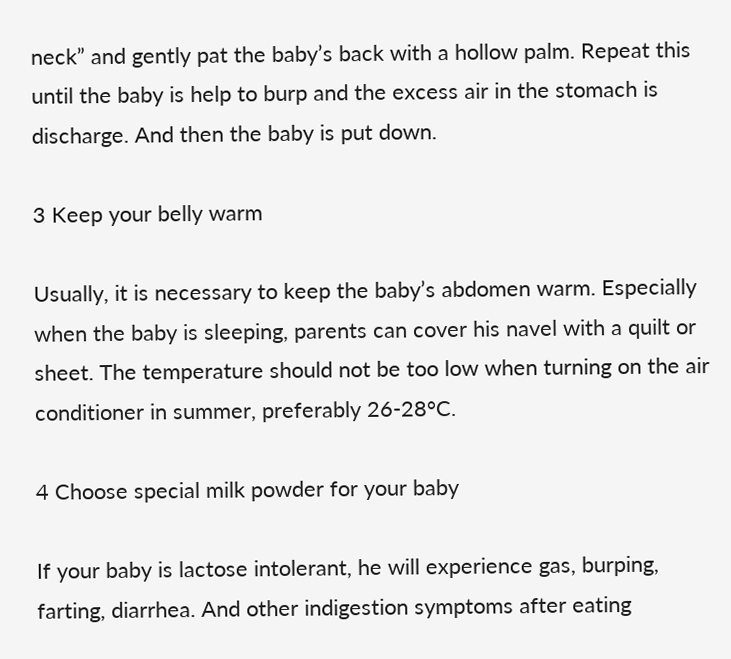neck” and gently pat the baby’s back with a hollow palm. Repeat this until the baby is help to burp and the excess air in the stomach is discharge. And then the baby is put down.

3 Keep your belly warm

Usually, it is necessary to keep the baby’s abdomen warm. Especially when the baby is sleeping, parents can cover his navel with a quilt or sheet. The temperature should not be too low when turning on the air conditioner in summer, preferably 26-28°C.

4 Choose special milk powder for your baby

If your baby is lactose intolerant, he will experience gas, burping, farting, diarrhea. And other indigestion symptoms after eating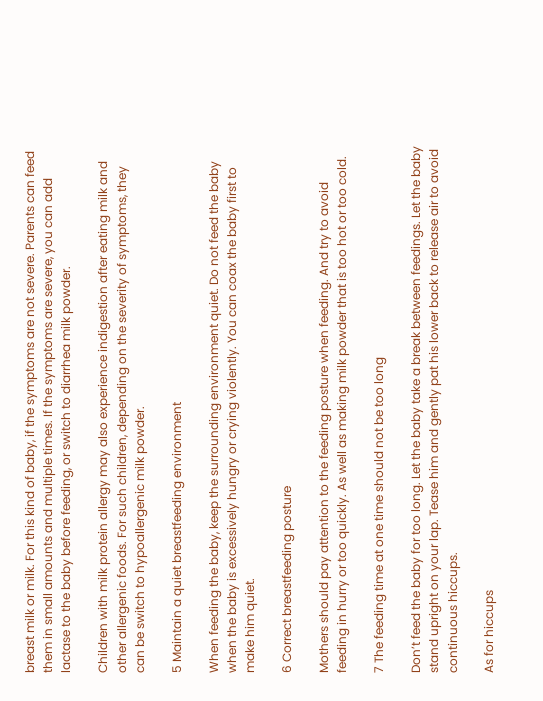breast milk or milk. For this kind of baby, if the symptoms are not severe. Parents can feed them in small amounts and multiple times. If the symptoms are severe, you can add lactase to the baby before feeding, or switch to diarrhea milk powder.

Children with milk protein allergy may also experience indigestion after eating milk and other allergenic foods. For such children, depending on the severity of symptoms, they can be switch to hypoallergenic milk powder.

5 Maintain a quiet breastfeeding environment

When feeding the baby, keep the surrounding environment quiet. Do not feed the baby when the baby is excessively hungry or crying violently. You can coax the baby first to make him quiet.

6 Correct breastfeeding posture

Mothers should pay attention to the feeding posture when feeding. And try to avoid feeding in hurry or too quickly. As well as making milk powder that is too hot or too cold.

7 The feeding time at one time should not be too long

Don’t feed the baby for too long. Let the baby take a break between feedings. Let the baby stand upright on your lap. Tease him and gently pat his lower back to release air to avoid continuous hiccups.

As for hiccups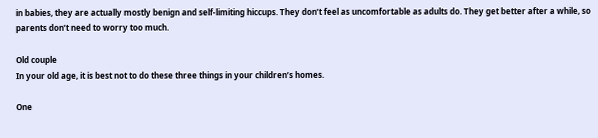in babies, they are actually mostly benign and self-limiting hiccups. They don’t feel as uncomfortable as adults do. They get better after a while, so parents don’t need to worry too much.

Old couple
In your old age, it is best not to do these three things in your children’s homes.

One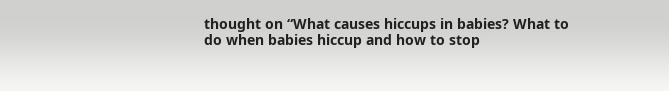thought on “What causes hiccups in babies? What to do when babies hiccup and how to stop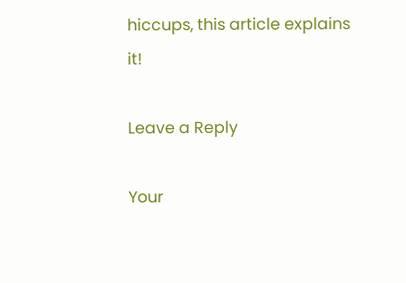hiccups, this article explains it!

Leave a Reply

Your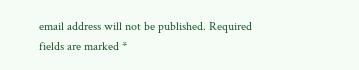email address will not be published. Required fields are marked *